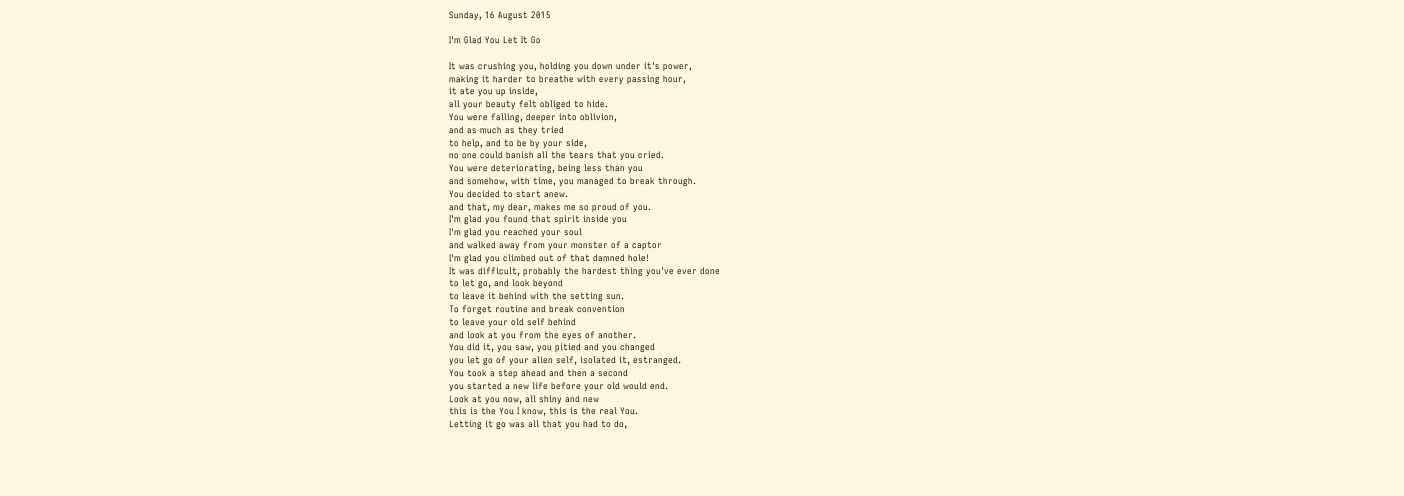Sunday, 16 August 2015

I'm Glad You Let It Go

It was crushing you, holding you down under it's power,
making it harder to breathe with every passing hour,
it ate you up inside,
all your beauty felt obliged to hide.
You were falling, deeper into oblivion,
and as much as they tried
to help, and to be by your side,
no one could banish all the tears that you cried.
You were deteriorating, being less than you
and somehow, with time, you managed to break through.
You decided to start anew.
and that, my dear, makes me so proud of you.
I'm glad you found that spirit inside you
I'm glad you reached your soul
and walked away from your monster of a captor
I'm glad you climbed out of that damned hole!
It was difficult, probably the hardest thing you've ever done
to let go, and look beyond
to leave it behind with the setting sun.
To forget routine and break convention
to leave your old self behind
and look at you from the eyes of another.
You did it, you saw, you pitied and you changed
you let go of your alien self, isolated it, estranged.
You took a step ahead and then a second
you started a new life before your old would end.
Look at you now, all shiny and new
this is the You I know, this is the real You.
Letting it go was all that you had to do,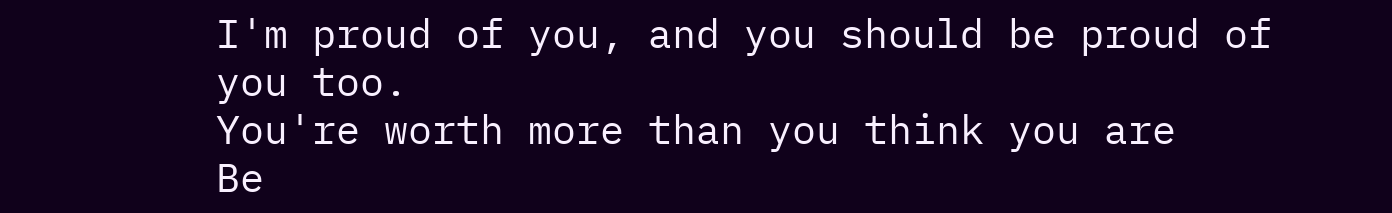I'm proud of you, and you should be proud of you too.
You're worth more than you think you are
Be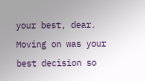your best, dear. Moving on was your best decision so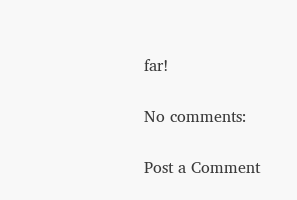far!

No comments:

Post a Comment